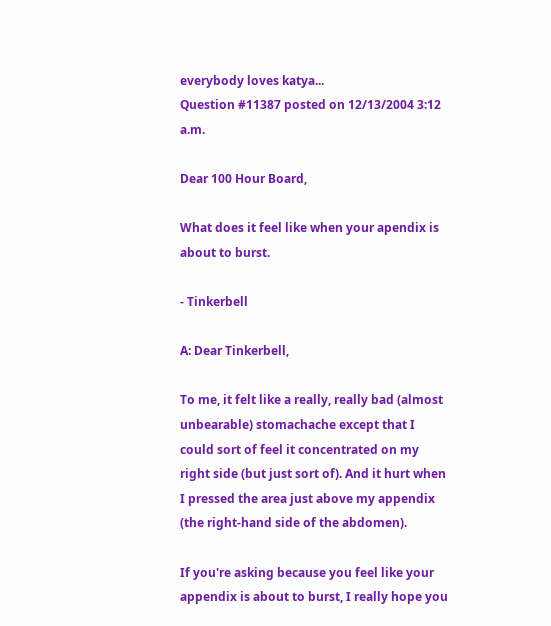everybody loves katya...
Question #11387 posted on 12/13/2004 3:12 a.m.

Dear 100 Hour Board,

What does it feel like when your apendix is about to burst.

- Tinkerbell

A: Dear Tinkerbell,

To me, it felt like a really, really bad (almost unbearable) stomachache except that I could sort of feel it concentrated on my right side (but just sort of). And it hurt when I pressed the area just above my appendix (the right-hand side of the abdomen).

If you're asking because you feel like your appendix is about to burst, I really hope you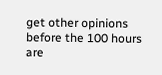get other opinions before the 100 hours are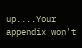up....Your appendix won't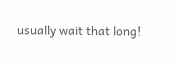usually wait that long!